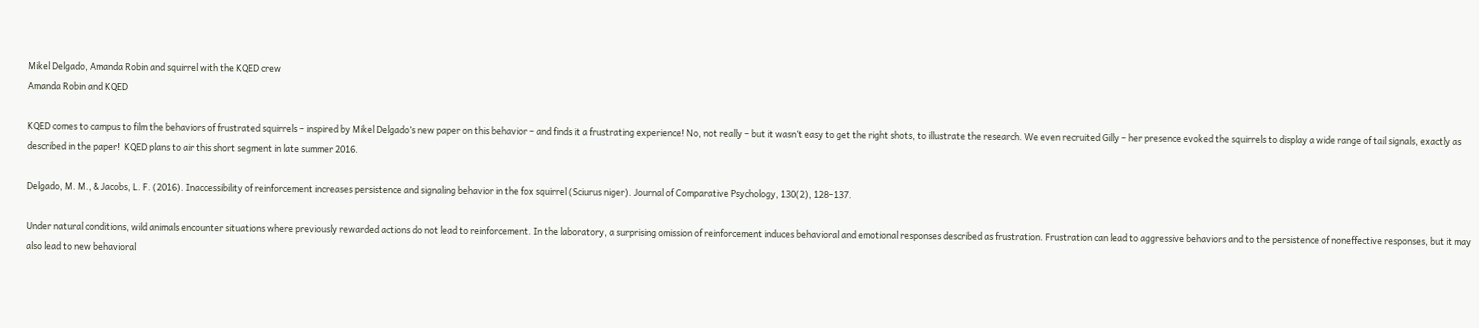Mikel Delgado, Amanda Robin and squirrel with the KQED crew
Amanda Robin and KQED

KQED comes to campus to film the behaviors of frustrated squirrels – inspired by Mikel Delgado’s new paper on this behavior – and finds it a frustrating experience! No, not really – but it wasn’t easy to get the right shots, to illustrate the research. We even recruited Gilly – her presence evoked the squirrels to display a wide range of tail signals, exactly as described in the paper!  KQED plans to air this short segment in late summer 2016.

Delgado, M. M., & Jacobs, L. F. (2016). Inaccessibility of reinforcement increases persistence and signaling behavior in the fox squirrel (Sciurus niger). Journal of Comparative Psychology, 130(2), 128–137.

Under natural conditions, wild animals encounter situations where previously rewarded actions do not lead to reinforcement. In the laboratory, a surprising omission of reinforcement induces behavioral and emotional responses described as frustration. Frustration can lead to aggressive behaviors and to the persistence of noneffective responses, but it may also lead to new behavioral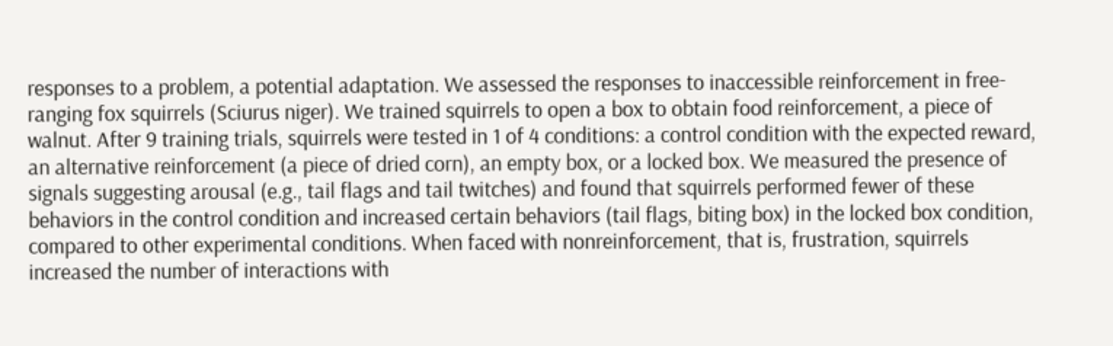responses to a problem, a potential adaptation. We assessed the responses to inaccessible reinforcement in free-ranging fox squirrels (Sciurus niger). We trained squirrels to open a box to obtain food reinforcement, a piece of walnut. After 9 training trials, squirrels were tested in 1 of 4 conditions: a control condition with the expected reward, an alternative reinforcement (a piece of dried corn), an empty box, or a locked box. We measured the presence of signals suggesting arousal (e.g., tail flags and tail twitches) and found that squirrels performed fewer of these behaviors in the control condition and increased certain behaviors (tail flags, biting box) in the locked box condition, compared to other experimental conditions. When faced with nonreinforcement, that is, frustration, squirrels increased the number of interactions with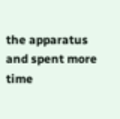the apparatus and spent more time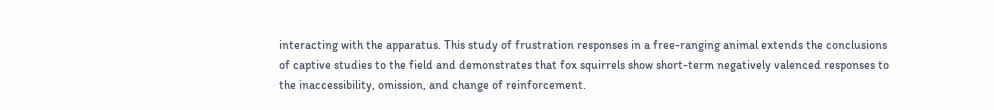interacting with the apparatus. This study of frustration responses in a free-ranging animal extends the conclusions of captive studies to the field and demonstrates that fox squirrels show short-term negatively valenced responses to the inaccessibility, omission, and change of reinforcement.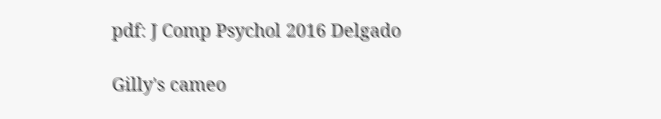pdf: J Comp Psychol 2016 Delgado

Gilly's cameo